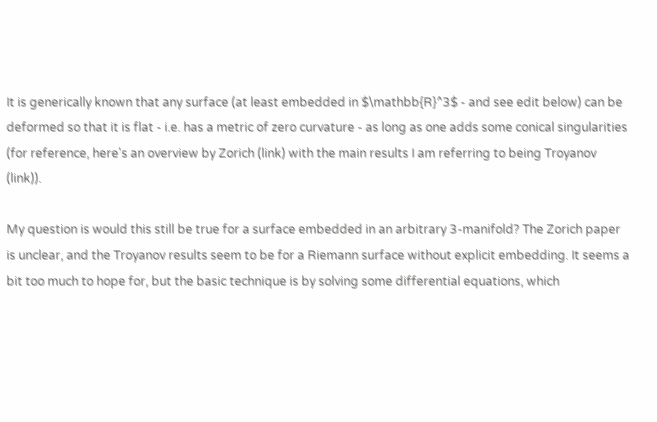It is generically known that any surface (at least embedded in $\mathbb{R}^3$ - and see edit below) can be deformed so that it is flat - i.e. has a metric of zero curvature - as long as one adds some conical singularities (for reference, here's an overview by Zorich (link) with the main results I am referring to being Troyanov (link)).

My question is would this still be true for a surface embedded in an arbitrary 3-manifold? The Zorich paper is unclear, and the Troyanov results seem to be for a Riemann surface without explicit embedding. It seems a bit too much to hope for, but the basic technique is by solving some differential equations, which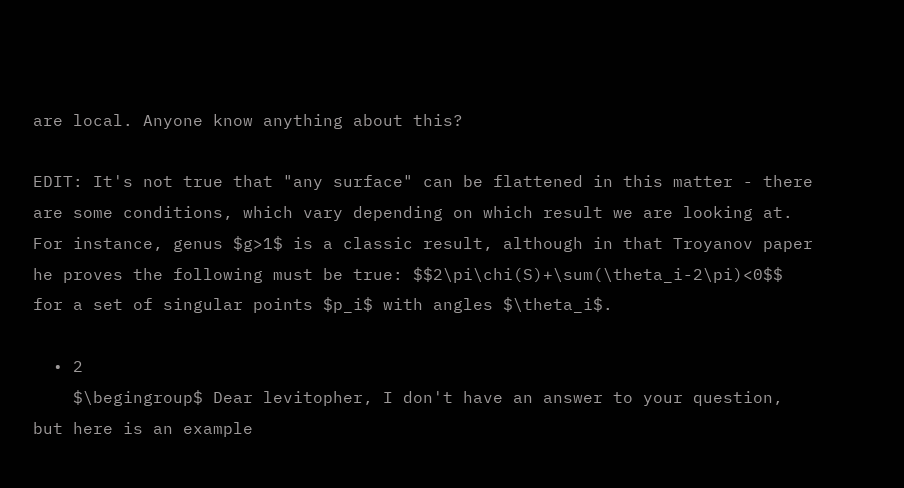are local. Anyone know anything about this?

EDIT: It's not true that "any surface" can be flattened in this matter - there are some conditions, which vary depending on which result we are looking at. For instance, genus $g>1$ is a classic result, although in that Troyanov paper he proves the following must be true: $$2\pi\chi(S)+\sum(\theta_i-2\pi)<0$$ for a set of singular points $p_i$ with angles $\theta_i$.

  • 2
    $\begingroup$ Dear levitopher, I don't have an answer to your question, but here is an example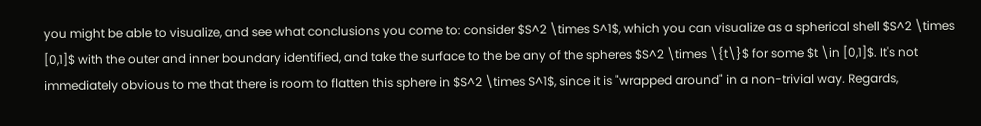you might be able to visualize, and see what conclusions you come to: consider $S^2 \times S^1$, which you can visualize as a spherical shell $S^2 \times [0,1]$ with the outer and inner boundary identified, and take the surface to the be any of the spheres $S^2 \times \{t\}$ for some $t \in [0,1]$. It's not immediately obvious to me that there is room to flatten this sphere in $S^2 \times S^1$, since it is "wrapped around" in a non-trivial way. Regards,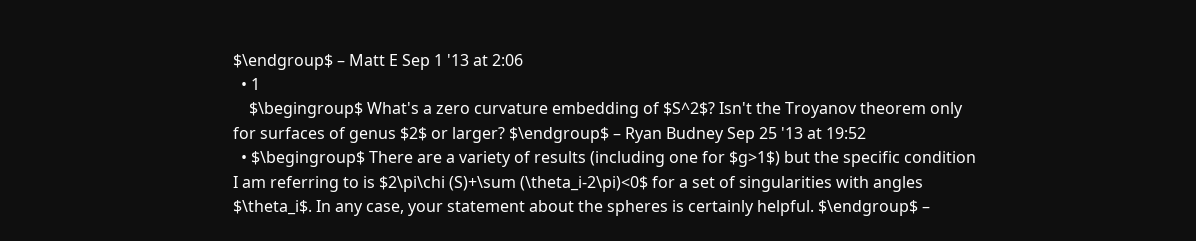$\endgroup$ – Matt E Sep 1 '13 at 2:06
  • 1
    $\begingroup$ What's a zero curvature embedding of $S^2$? Isn't the Troyanov theorem only for surfaces of genus $2$ or larger? $\endgroup$ – Ryan Budney Sep 25 '13 at 19:52
  • $\begingroup$ There are a variety of results (including one for $g>1$) but the specific condition I am referring to is $2\pi\chi (S)+\sum (\theta_i-2\pi)<0$ for a set of singularities with angles $\theta_i$. In any case, your statement about the spheres is certainly helpful. $\endgroup$ –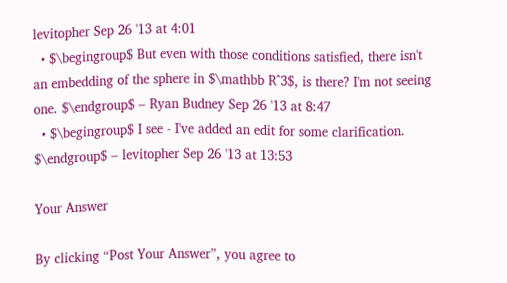levitopher Sep 26 '13 at 4:01
  • $\begingroup$ But even with those conditions satisfied, there isn't an embedding of the sphere in $\mathbb R^3$, is there? I'm not seeing one. $\endgroup$ – Ryan Budney Sep 26 '13 at 8:47
  • $\begingroup$ I see - I've added an edit for some clarification. $\endgroup$ – levitopher Sep 26 '13 at 13:53

Your Answer

By clicking “Post Your Answer”, you agree to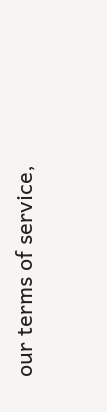our terms of service,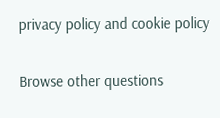privacy policy and cookie policy

Browse other questions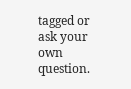tagged or ask your own question.